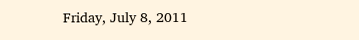Friday, July 8, 2011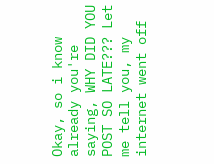Okay, so i know already you're saying, WHY DID YOU POST SO LATE??? Let me tell you, my internet went off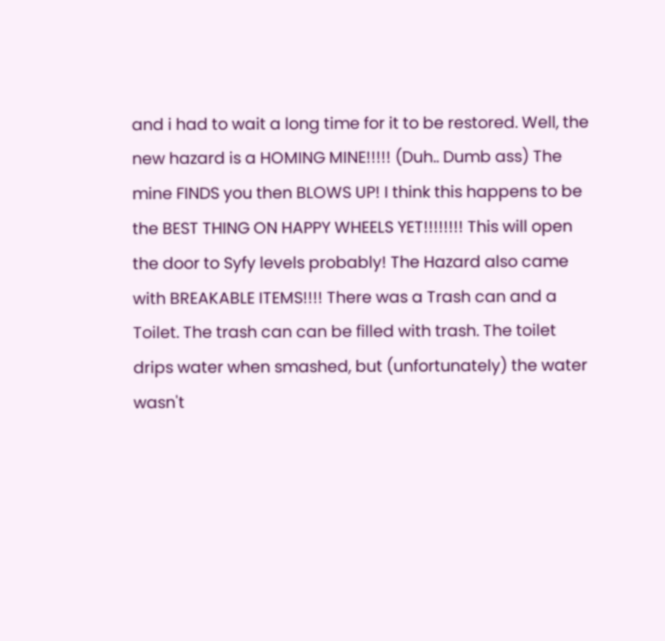and i had to wait a long time for it to be restored. Well, the new hazard is a HOMING MINE!!!!! (Duh.. Dumb ass) The mine FINDS you then BLOWS UP! I think this happens to be the BEST THING ON HAPPY WHEELS YET!!!!!!!! This will open the door to Syfy levels probably! The Hazard also came with BREAKABLE ITEMS!!!! There was a Trash can and a Toilet. The trash can can be filled with trash. The toilet drips water when smashed, but (unfortunately) the water wasn't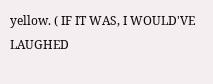yellow. ( IF IT WAS, I WOULD'VE LAUGHED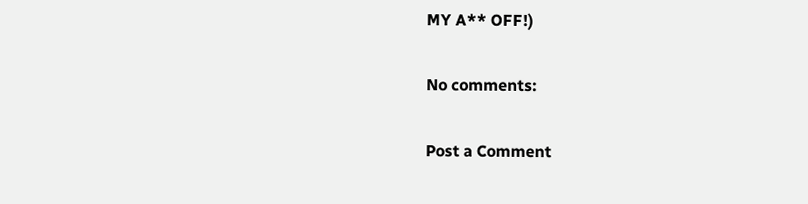MY A** OFF!)

No comments:

Post a Comment